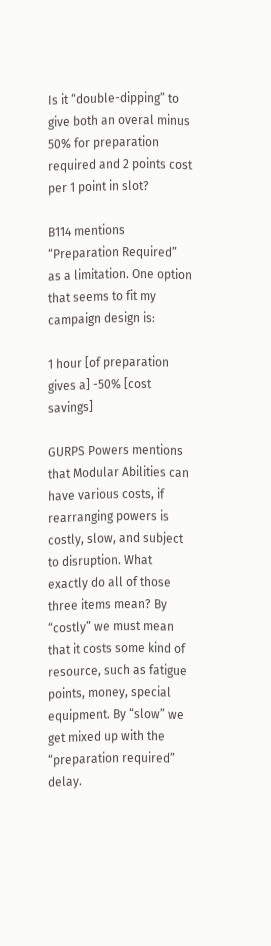Is it “double-dipping” to give both an overal minus 50% for preparation required and 2 points cost per 1 point in slot?

B114 mentions “Preparation Required” as a limitation. One option that seems to fit my campaign design is:

1 hour [of preparation gives a] -50% [cost savings]

GURPS Powers mentions that Modular Abilities can have various costs, if rearranging powers is costly, slow, and subject to disruption. What exactly do all of those three items mean? By “costly” we must mean that it costs some kind of resource, such as fatigue points, money, special equipment. By “slow” we get mixed up with the “preparation required” delay.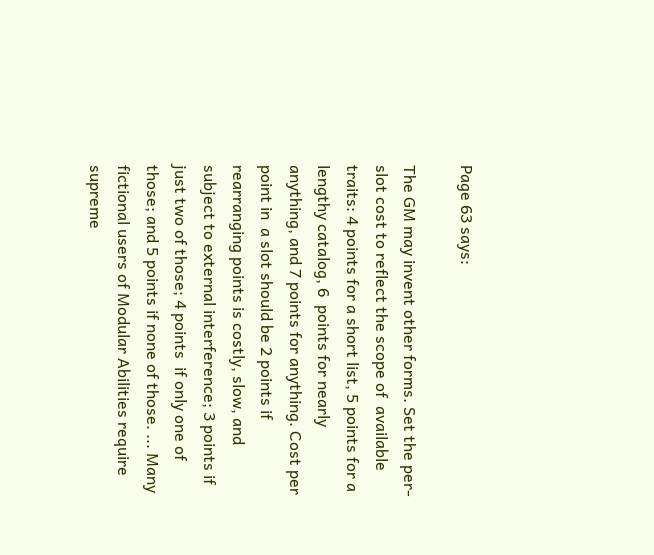Page 63 says:

The GM may invent other forms. Set the per-slot cost to reflect the scope of  available traits: 4 points for a short list, 5 points for a lengthy catalog, 6  points for nearly anything, and 7 points for anything. Cost per point in  a slot should be 2 points if rearranging points is costly, slow, and  subject to external interference; 3 points if just two of those; 4 points  if only one of those; and 5 points if none of those. ... Many fictional users of Modular Abilities require supreme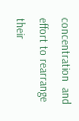concentration  and effort to rearrange their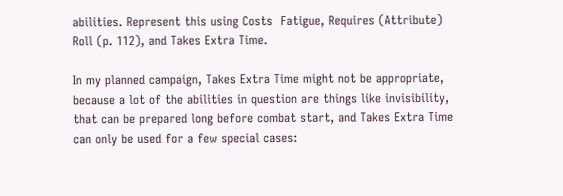abilities. Represent this using Costs  Fatigue, Requires (Attribute) Roll (p. 112), and Takes Extra Time.

In my planned campaign, Takes Extra Time might not be appropriate, because a lot of the abilities in question are things like invisibility, that can be prepared long before combat start, and Takes Extra Time can only be used for a few special cases: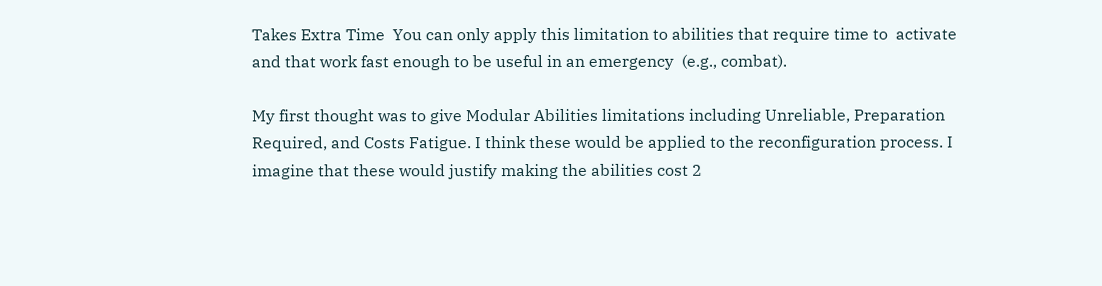Takes Extra Time  You can only apply this limitation to abilities that require time to  activate and that work fast enough to be useful in an emergency  (e.g., combat).

My first thought was to give Modular Abilities limitations including Unreliable, Preparation Required, and Costs Fatigue. I think these would be applied to the reconfiguration process. I imagine that these would justify making the abilities cost 2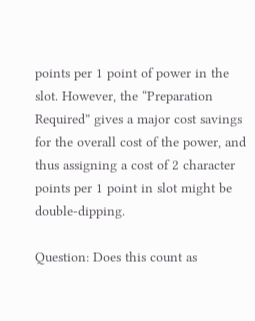points per 1 point of power in the slot. However, the “Preparation Required” gives a major cost savings for the overall cost of the power, and thus assigning a cost of 2 character points per 1 point in slot might be double-dipping.

Question: Does this count as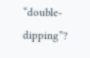“double-dipping”?